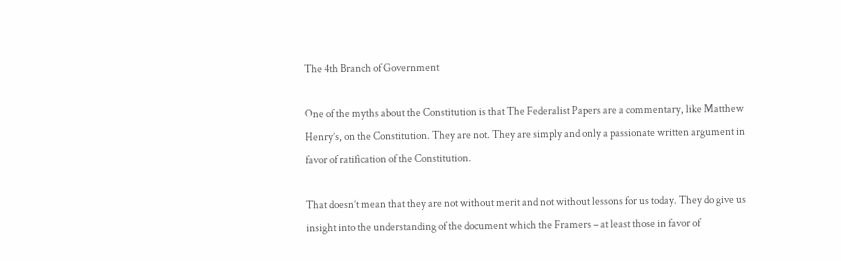The 4th Branch of Government

One of the myths about the Constitution is that The Federalist Papers are a commentary, like Matthew Henry’s, on the Constitution. They are not. They are simply and only a passionate written argument in favor of ratification of the Constitution.

That doesn’t mean that they are not without merit and not without lessons for us today. They do give us insight into the understanding of the document which the Framers – at least those in favor of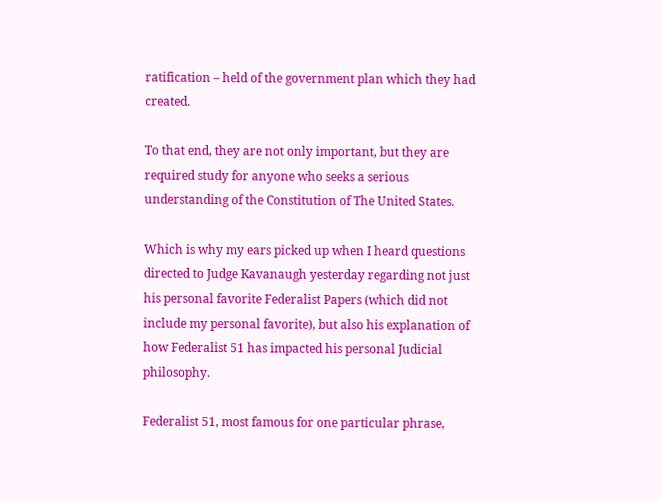ratification – held of the government plan which they had created.

To that end, they are not only important, but they are required study for anyone who seeks a serious understanding of the Constitution of The United States.

Which is why my ears picked up when I heard questions directed to Judge Kavanaugh yesterday regarding not just his personal favorite Federalist Papers (which did not include my personal favorite), but also his explanation of how Federalist 51 has impacted his personal Judicial philosophy.

Federalist 51, most famous for one particular phrase,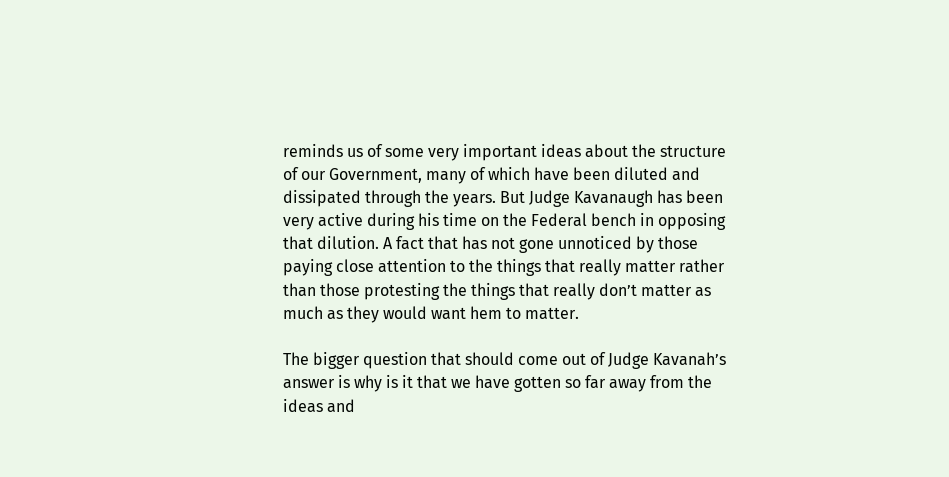reminds us of some very important ideas about the structure of our Government, many of which have been diluted and dissipated through the years. But Judge Kavanaugh has been very active during his time on the Federal bench in opposing that dilution. A fact that has not gone unnoticed by those paying close attention to the things that really matter rather than those protesting the things that really don’t matter as much as they would want hem to matter.

The bigger question that should come out of Judge Kavanah’s answer is why is it that we have gotten so far away from the ideas and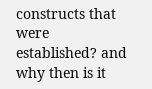constructs that were established? and why then is it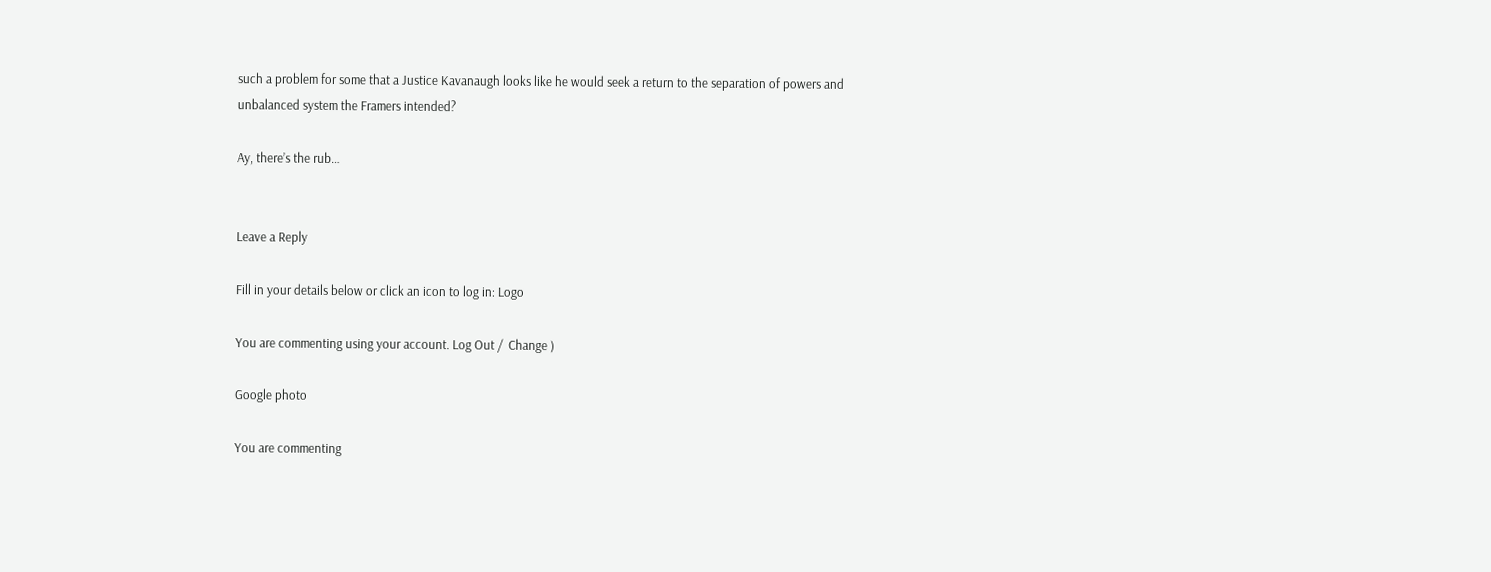such a problem for some that a Justice Kavanaugh looks like he would seek a return to the separation of powers and unbalanced system the Framers intended?

Ay, there’s the rub…


Leave a Reply

Fill in your details below or click an icon to log in: Logo

You are commenting using your account. Log Out /  Change )

Google photo

You are commenting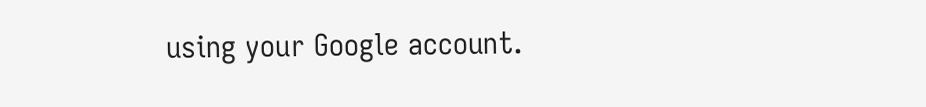using your Google account.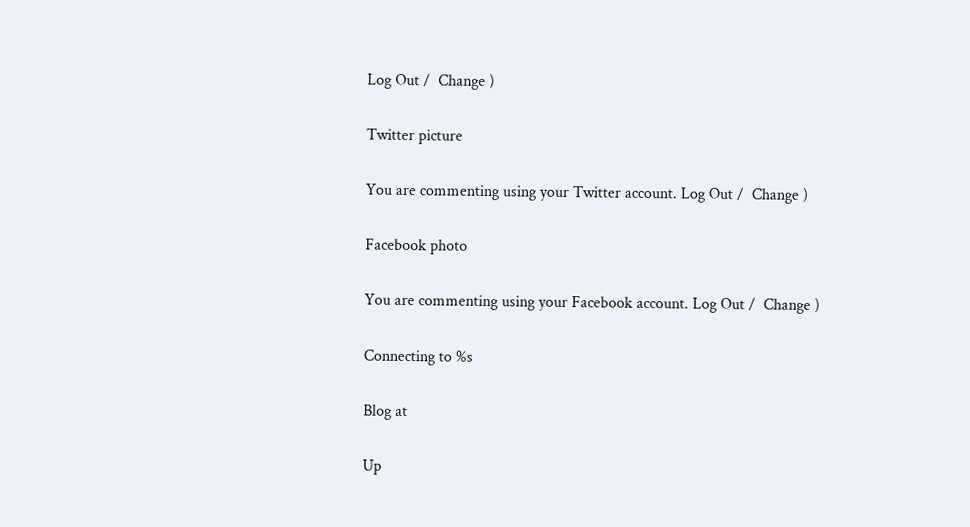Log Out /  Change )

Twitter picture

You are commenting using your Twitter account. Log Out /  Change )

Facebook photo

You are commenting using your Facebook account. Log Out /  Change )

Connecting to %s

Blog at

Up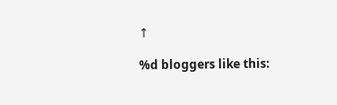↑

%d bloggers like this: